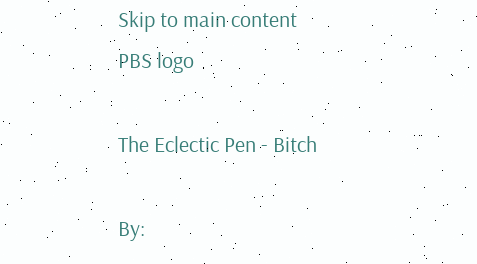Skip to main content
PBS logo

The Eclectic Pen - Bitch

By: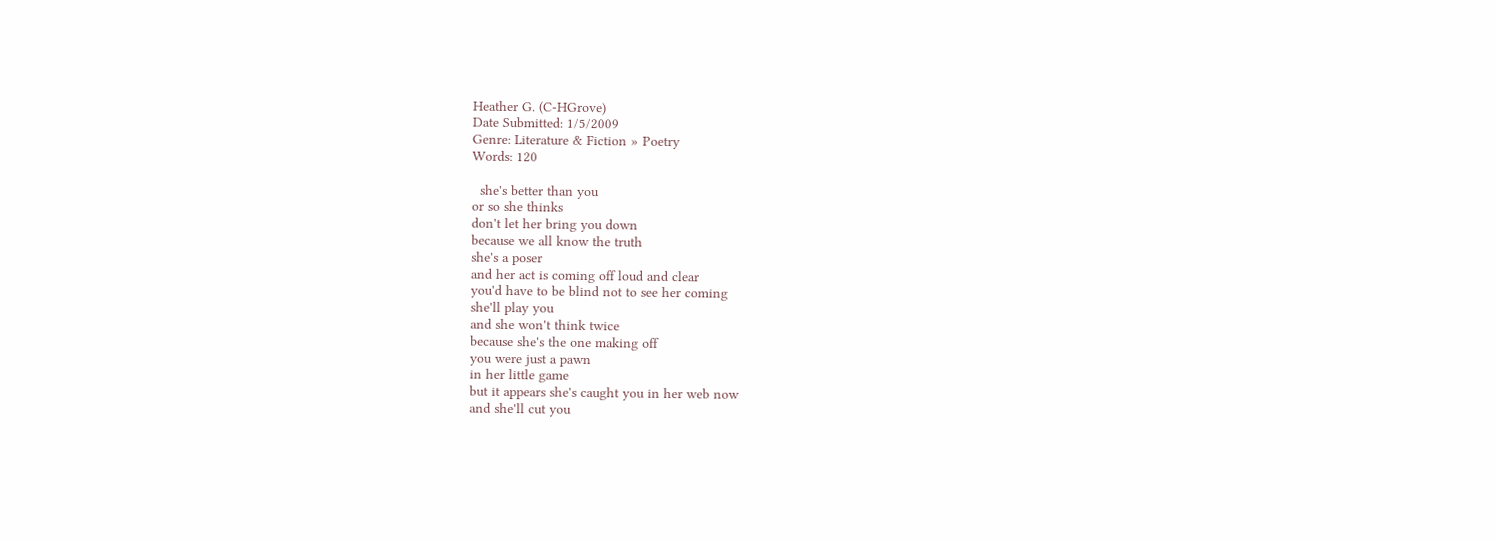Heather G. (C-HGrove)
Date Submitted: 1/5/2009
Genre: Literature & Fiction » Poetry
Words: 120

  she's better than you
or so she thinks
don't let her bring you down
because we all know the truth
she's a poser
and her act is coming off loud and clear
you'd have to be blind not to see her coming
she'll play you
and she won't think twice
because she's the one making off
you were just a pawn
in her little game
but it appears she's caught you in her web now
and she'll cut you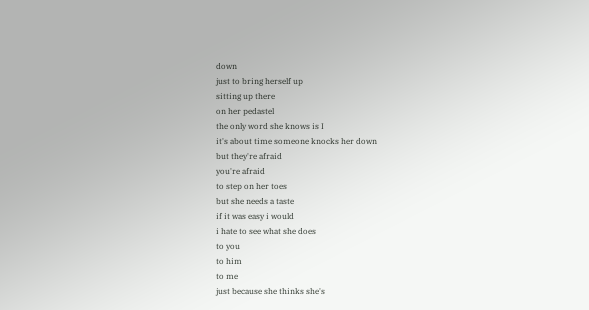down
just to bring herself up
sitting up there
on her pedastel
the only word she knows is I
it's about time someone knocks her down
but they're afraid
you're afraid
to step on her toes
but she needs a taste
if it was easy i would
i hate to see what she does
to you
to him
to me
just because she thinks she's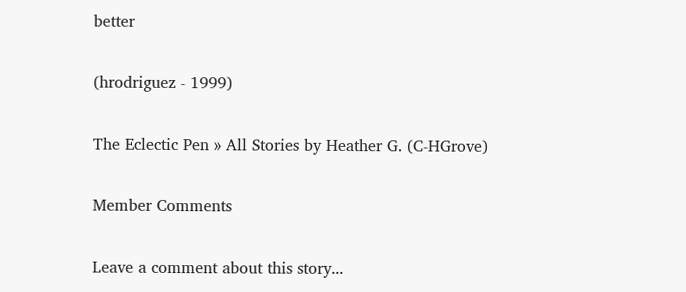better

(hrodriguez - 1999)

The Eclectic Pen » All Stories by Heather G. (C-HGrove)

Member Comments

Leave a comment about this story...